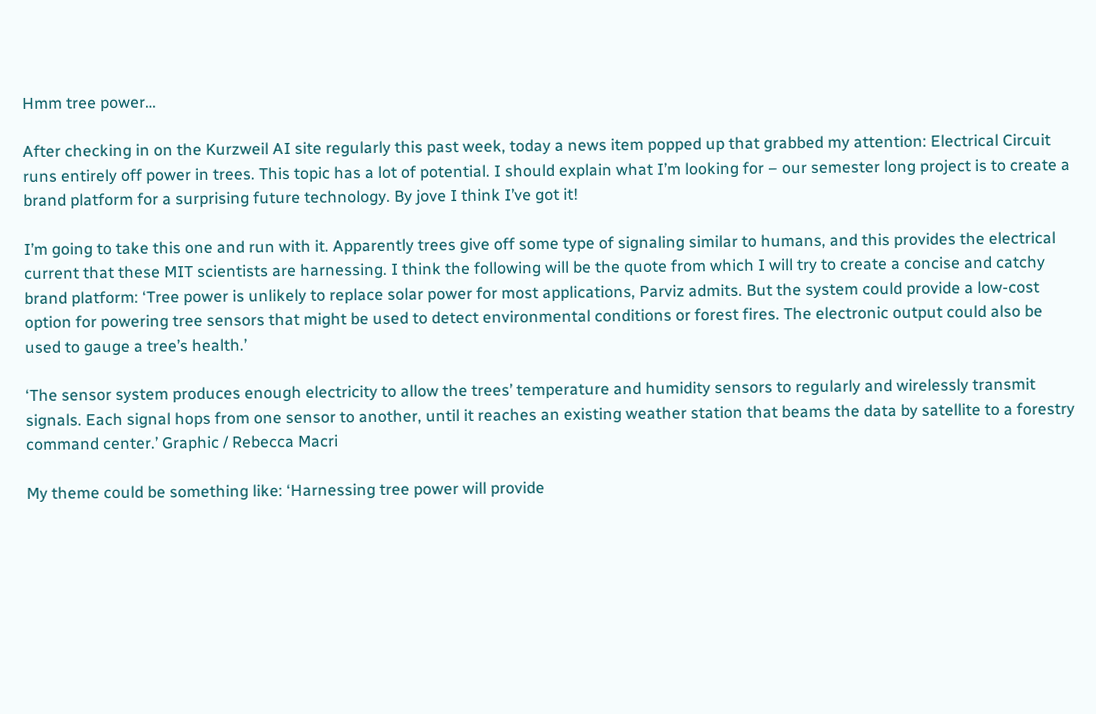Hmm tree power…

After checking in on the Kurzweil AI site regularly this past week, today a news item popped up that grabbed my attention: Electrical Circuit runs entirely off power in trees. This topic has a lot of potential. I should explain what I’m looking for – our semester long project is to create a brand platform for a surprising future technology. By jove I think I’ve got it!

I’m going to take this one and run with it. Apparently trees give off some type of signaling similar to humans, and this provides the electrical current that these MIT scientists are harnessing. I think the following will be the quote from which I will try to create a concise and catchy brand platform: ‘Tree power is unlikely to replace solar power for most applications, Parviz admits. But the system could provide a low-cost option for powering tree sensors that might be used to detect environmental conditions or forest fires. The electronic output could also be used to gauge a tree’s health.’

‘The sensor system produces enough electricity to allow the trees’ temperature and humidity sensors to regularly and wirelessly transmit signals. Each signal hops from one sensor to another, until it reaches an existing weather station that beams the data by satellite to a forestry command center.’ Graphic / Rebecca Macri

My theme could be something like: ‘Harnessing tree power will provide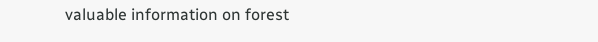valuable information on forest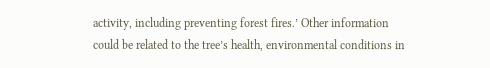activity, including preventing forest fires.’ Other information could be related to the tree’s health, environmental conditions in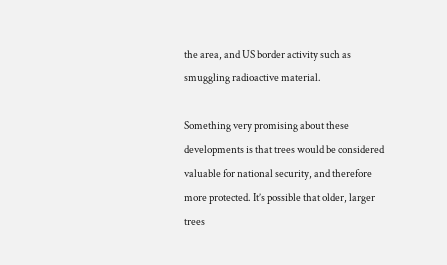the area, and US border activity such as smuggling radioactive material.

Something very promising about these developments is that trees would be considered valuable for national security, and therefore more protected. It’s possible that older, larger trees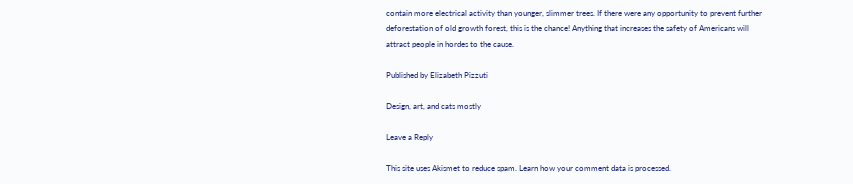contain more electrical activity than younger, slimmer trees. If there were any opportunity to prevent further deforestation of old growth forest, this is the chance! Anything that increases the safety of Americans will attract people in hordes to the cause.

Published by Elizabeth Pizzuti

Design, art, and cats mostly

Leave a Reply

This site uses Akismet to reduce spam. Learn how your comment data is processed.